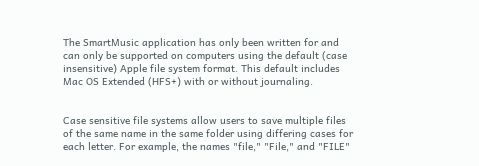The SmartMusic application has only been written for and can only be supported on computers using the default (case insensitive) Apple file system format. This default includes Mac OS Extended (HFS+) with or without journaling.


Case sensitive file systems allow users to save multiple files of the same name in the same folder using differing cases for each letter. For example, the names "file," "File," and "FILE"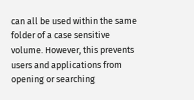can all be used within the same folder of a case sensitive volume. However, this prevents users and applications from opening or searching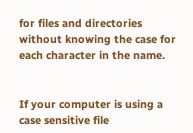for files and directories without knowing the case for each character in the name.


If your computer is using a case sensitive file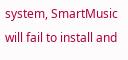system, SmartMusic will fail to install and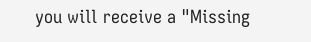you will receive a "Missing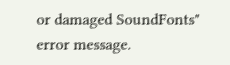or damaged SoundFonts" error message.